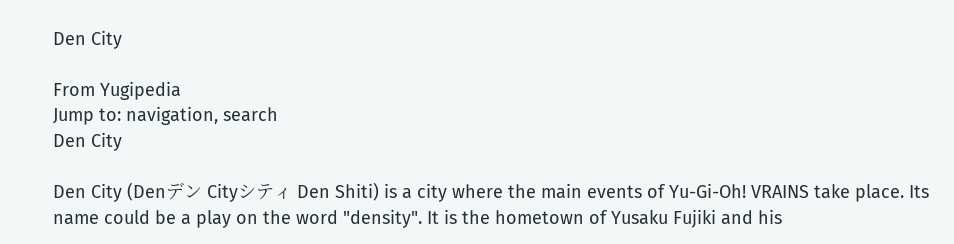Den City

From Yugipedia
Jump to: navigation, search
Den City

Den City (Denデン Cityシティ Den Shiti) is a city where the main events of Yu-Gi-Oh! VRAINS take place. Its name could be a play on the word "density". It is the hometown of Yusaku Fujiki and his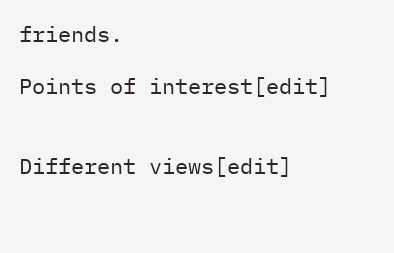friends.

Points of interest[edit]


Different views[edit]